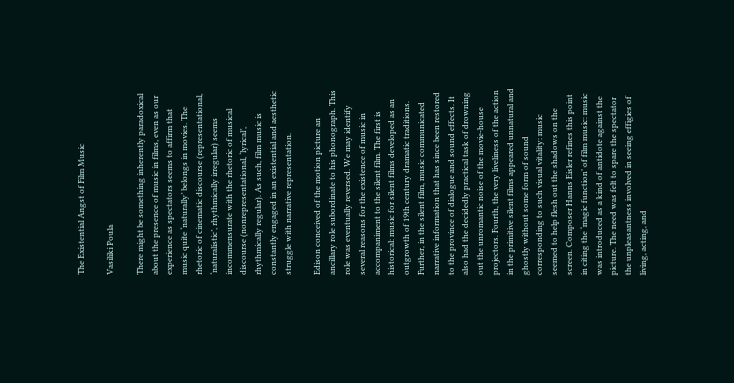The Existential Angst of Film Music

Vasiliki Poula

There might be something inherently paradoxical about the presence of music in films, even as our experience as spectators seems to affirm that music quite ‘naturally’ belongs in movies. The rhetoric of cinematic discourse (representational, ‘naturalistic’, rhythmically irregular) seems incommensurate with the rhetoric of musical discourse (nonrepresentational, ‘lyrical’, rhythmically regular). As such, film music is constantly engaged in an existential and aesthetic struggle with narrative representation.

Edison conceived of the motion picture an ancillary role subordinate to his phonograph. This role was eventually reversed. We may identify several reasons for the existence of music in accompaniment to the silent film. The first is historical: music for silent films developed as an outgrowth of 19th century dramatic traditions. Further, in the silent film, music communicated narrative information that has since been restored to the province of dialogue and sound effects. It also had the decidedly practical task of drowning out the unromantic noise of the movie-house projectors. Fourth, the very liveliness of the action in the primitive silent films appeared unnatural and ghostly without some form of sound corresponding to such visual vitality: music seemed to help flesh out the shadows on the screen. Composer Hanns Eisler refines this point in citing the ‘magic function’ of film music: music was introduced as a kind of antidote against the picture. The need was felt to spare the spectator the unpleasantness involved in seeing effigies of living, acting, and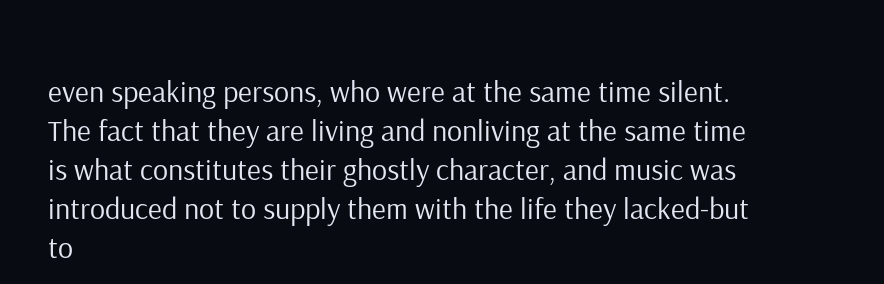even speaking persons, who were at the same time silent. The fact that they are living and nonliving at the same time is what constitutes their ghostly character, and music was introduced not to supply them with the life they lacked-but to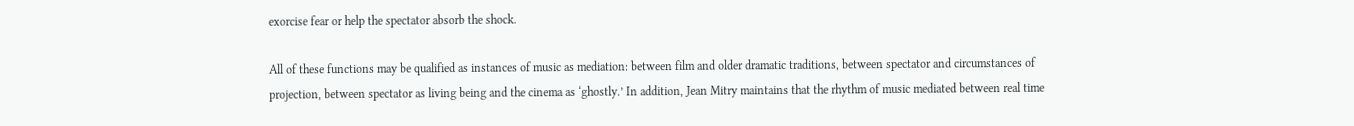exorcise fear or help the spectator absorb the shock.

All of these functions may be qualified as instances of music as mediation: between film and older dramatic traditions, between spectator and circumstances of projection, between spectator as living being and the cinema as ‘ghostly.’ In addition, Jean Mitry maintains that the rhythm of music mediated between real time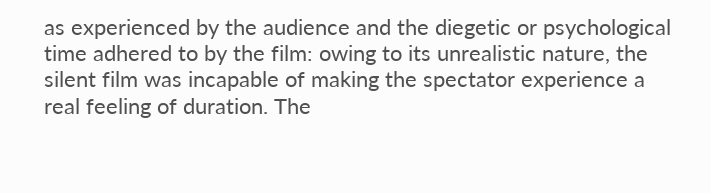as experienced by the audience and the diegetic or psychological time adhered to by the film: owing to its unrealistic nature, the silent film was incapable of making the spectator experience a real feeling of duration. The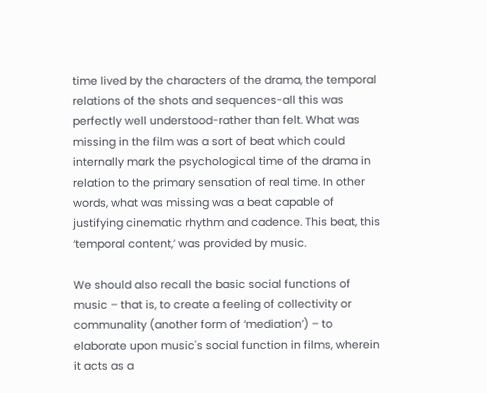time lived by the characters of the drama, the temporal relations of the shots and sequences-all this was perfectly well understood-rather than felt. What was missing in the film was a sort of beat which could internally mark the psychological time of the drama in relation to the primary sensation of real time. In other words, what was missing was a beat capable of justifying cinematic rhythm and cadence. This beat, this ‘temporal content,’ was provided by music.

We should also recall the basic social functions of music – that is, to create a feeling of collectivity or communality (another form of ‘mediation’) – to elaborate upon music's social function in films, wherein it acts as a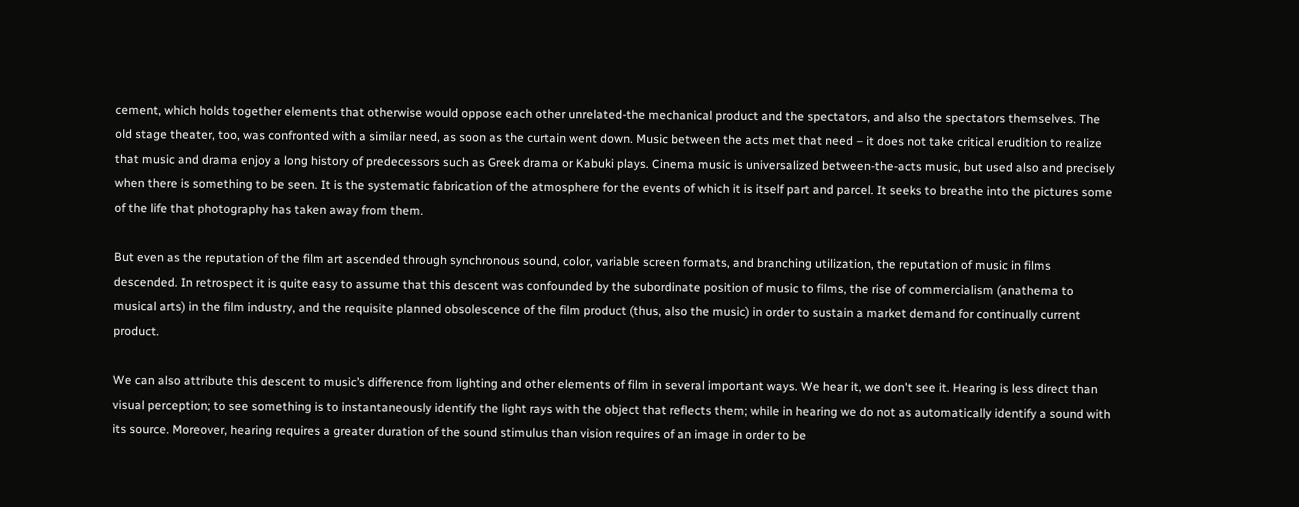cement, which holds together elements that otherwise would oppose each other unrelated-the mechanical product and the spectators, and also the spectators themselves. The old stage theater, too, was confronted with a similar need, as soon as the curtain went down. Music between the acts met that need – it does not take critical erudition to realize that music and drama enjoy a long history of predecessors such as Greek drama or Kabuki plays. Cinema music is universalized between-the-acts music, but used also and precisely when there is something to be seen. It is the systematic fabrication of the atmosphere for the events of which it is itself part and parcel. It seeks to breathe into the pictures some of the life that photography has taken away from them.

But even as the reputation of the film art ascended through synchronous sound, color, variable screen formats, and branching utilization, the reputation of music in films descended. In retrospect it is quite easy to assume that this descent was confounded by the subordinate position of music to films, the rise of commercialism (anathema to musical arts) in the film industry, and the requisite planned obsolescence of the film product (thus, also the music) in order to sustain a market demand for continually current product.

We can also attribute this descent to music’s difference from lighting and other elements of film in several important ways. We hear it, we don't see it. Hearing is less direct than visual perception; to see something is to instantaneously identify the light rays with the object that reflects them; while in hearing we do not as automatically identify a sound with its source. Moreover, hearing requires a greater duration of the sound stimulus than vision requires of an image in order to be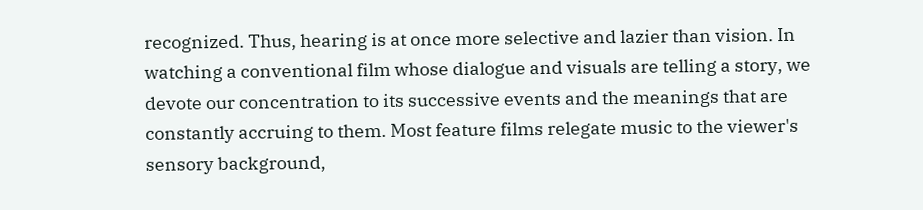recognized. Thus, hearing is at once more selective and lazier than vision. In watching a conventional film whose dialogue and visuals are telling a story, we devote our concentration to its successive events and the meanings that are constantly accruing to them. Most feature films relegate music to the viewer's sensory background,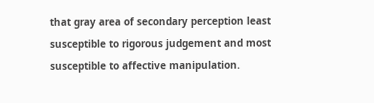that gray area of secondary perception least susceptible to rigorous judgement and most susceptible to affective manipulation.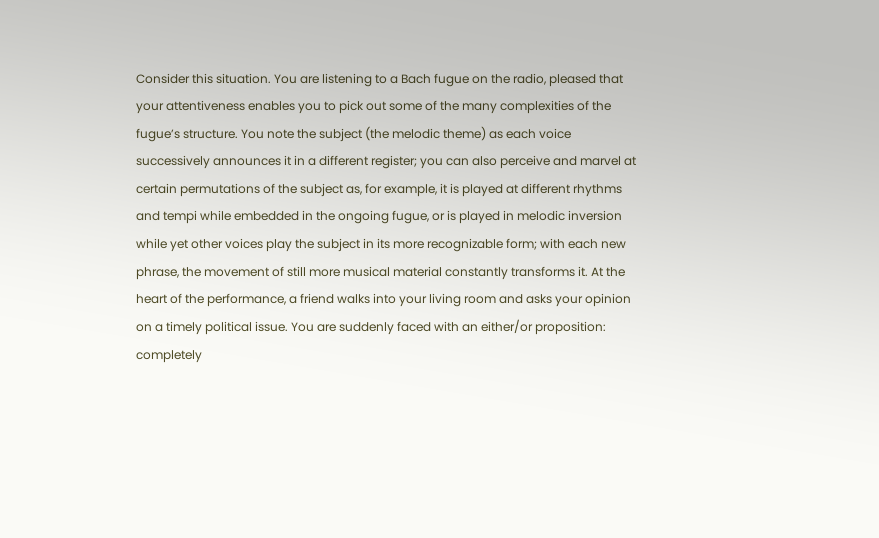Consider this situation. You are listening to a Bach fugue on the radio, pleased that your attentiveness enables you to pick out some of the many complexities of the fugue’s structure. You note the subject (the melodic theme) as each voice successively announces it in a different register; you can also perceive and marvel at certain permutations of the subject as, for example, it is played at different rhythms and tempi while embedded in the ongoing fugue, or is played in melodic inversion while yet other voices play the subject in its more recognizable form; with each new phrase, the movement of still more musical material constantly transforms it. At the heart of the performance, a friend walks into your living room and asks your opinion on a timely political issue. You are suddenly faced with an either/or proposition: completely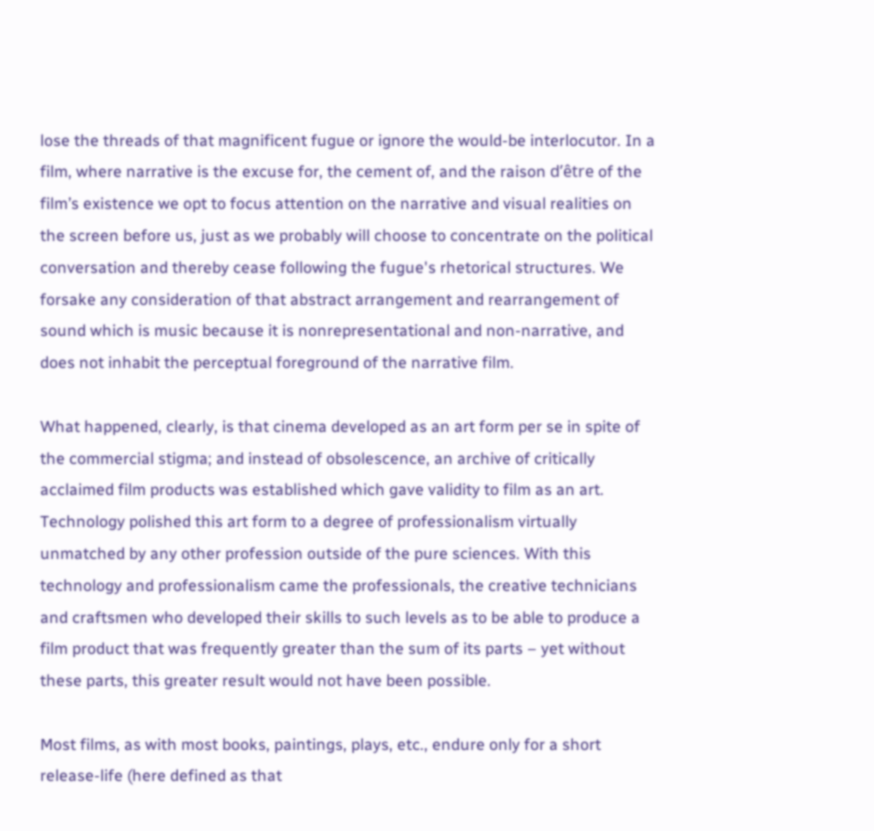lose the threads of that magnificent fugue or ignore the would-be interlocutor. In a film, where narrative is the excuse for, the cement of, and the raison d’être of the film’s existence we opt to focus attention on the narrative and visual realities on the screen before us, just as we probably will choose to concentrate on the political conversation and thereby cease following the fugue's rhetorical structures. We forsake any consideration of that abstract arrangement and rearrangement of sound which is music because it is nonrepresentational and non-narrative, and does not inhabit the perceptual foreground of the narrative film.

What happened, clearly, is that cinema developed as an art form per se in spite of the commercial stigma; and instead of obsolescence, an archive of critically acclaimed film products was established which gave validity to film as an art. Technology polished this art form to a degree of professionalism virtually unmatched by any other profession outside of the pure sciences. With this technology and professionalism came the professionals, the creative technicians and craftsmen who developed their skills to such levels as to be able to produce a film product that was frequently greater than the sum of its parts – yet without these parts, this greater result would not have been possible.

Most films, as with most books, paintings, plays, etc., endure only for a short release-life (here defined as that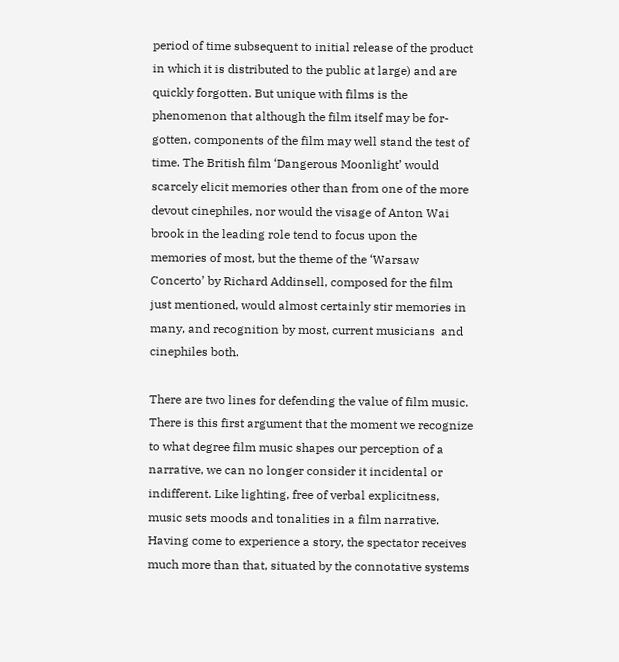period of time subsequent to initial release of the product in which it is distributed to the public at large) and are quickly forgotten. But unique with films is the phenomenon that although the film itself may be for- gotten, components of the film may well stand the test of time. The British film ‘Dangerous Moonlight’ would scarcely elicit memories other than from one of the more devout cinephiles, nor would the visage of Anton Wai brook in the leading role tend to focus upon the memories of most, but the theme of the ‘Warsaw Concerto’ by Richard Addinsell, composed for the film just mentioned, would almost certainly stir memories in many, and recognition by most, current musicians  and cinephiles both.

There are two lines for defending the value of film music. There is this first argument that the moment we recognize to what degree film music shapes our perception of a narrative, we can no longer consider it incidental or indifferent. Like lighting, free of verbal explicitness, music sets moods and tonalities in a film narrative. Having come to experience a story, the spectator receives much more than that, situated by the connotative systems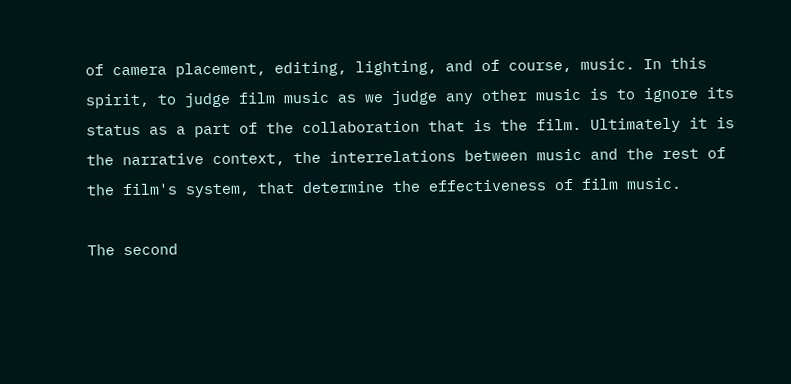of camera placement, editing, lighting, and of course, music. In this spirit, to judge film music as we judge any other music is to ignore its status as a part of the collaboration that is the film. Ultimately it is the narrative context, the interrelations between music and the rest of the film's system, that determine the effectiveness of film music.

The second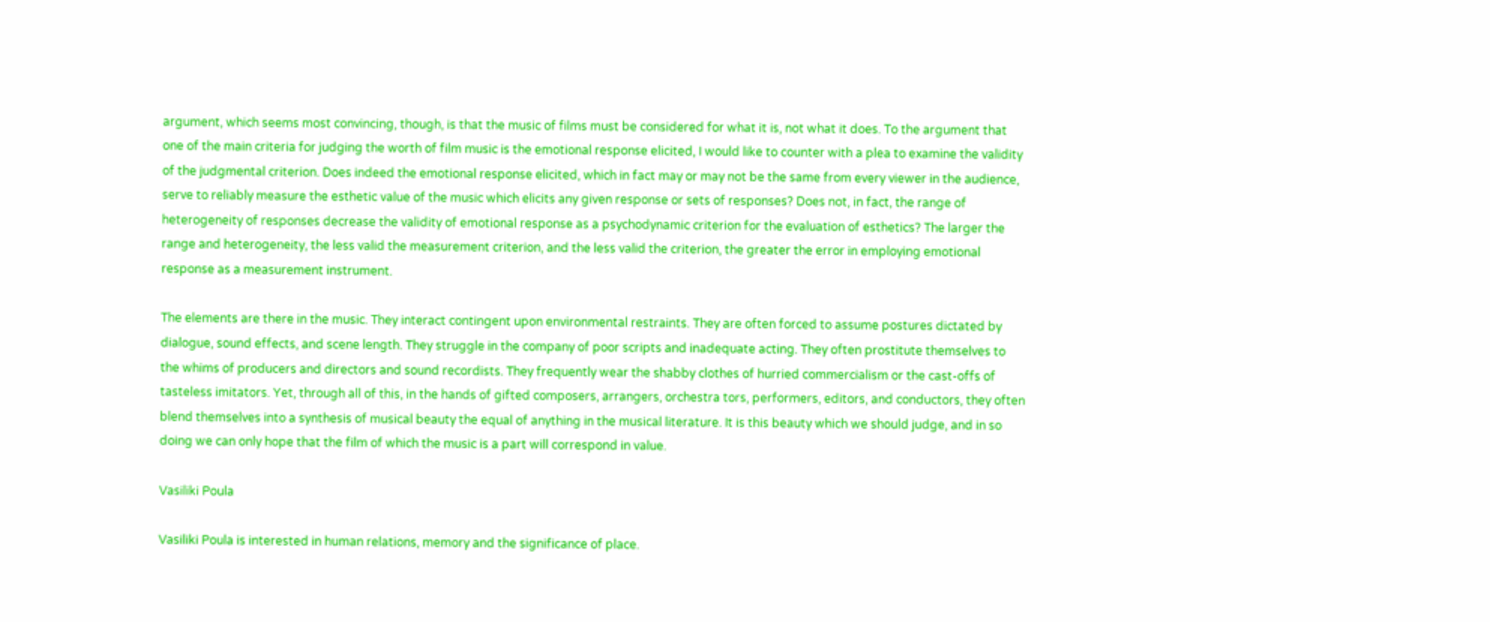argument, which seems most convincing, though, is that the music of films must be considered for what it is, not what it does. To the argument that one of the main criteria for judging the worth of film music is the emotional response elicited, I would like to counter with a plea to examine the validity of the judgmental criterion. Does indeed the emotional response elicited, which in fact may or may not be the same from every viewer in the audience, serve to reliably measure the esthetic value of the music which elicits any given response or sets of responses? Does not, in fact, the range of heterogeneity of responses decrease the validity of emotional response as a psychodynamic criterion for the evaluation of esthetics? The larger the range and heterogeneity, the less valid the measurement criterion, and the less valid the criterion, the greater the error in employing emotional response as a measurement instrument.

The elements are there in the music. They interact contingent upon environmental restraints. They are often forced to assume postures dictated by dialogue, sound effects, and scene length. They struggle in the company of poor scripts and inadequate acting. They often prostitute themselves to the whims of producers and directors and sound recordists. They frequently wear the shabby clothes of hurried commercialism or the cast-offs of tasteless imitators. Yet, through all of this, in the hands of gifted composers, arrangers, orchestra tors, performers, editors, and conductors, they often blend themselves into a synthesis of musical beauty the equal of anything in the musical literature. It is this beauty which we should judge, and in so doing we can only hope that the film of which the music is a part will correspond in value.

Vasiliki Poula

Vasiliki Poula is interested in human relations, memory and the significance of place.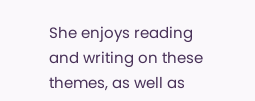She enjoys reading and writing on these themes, as well as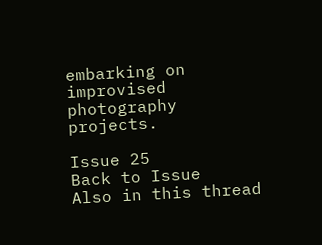embarking on improvised photography projects.

Issue 25
Back to Issue
Also in this thread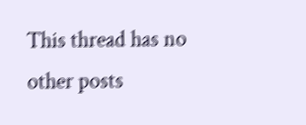This thread has no other posts